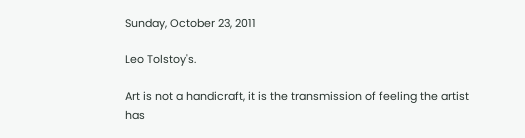Sunday, October 23, 2011

Leo Tolstoy's.

Art is not a handicraft, it is the transmission of feeling the artist has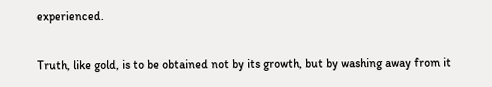experienced.

Truth, like gold, is to be obtained not by its growth, but by washing away from it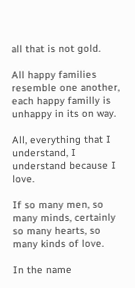all that is not gold.

All happy families resemble one another, each happy familly is unhappy in its on way.

All, everything that I understand, I understand because I love.

If so many men, so many minds, certainly so many hearts, so many kinds of love.

In the name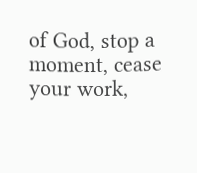of God, stop a moment, cease your work,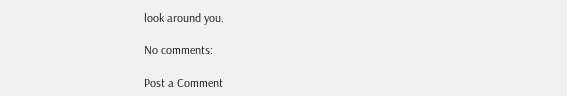look around you.

No comments:

Post a Comment